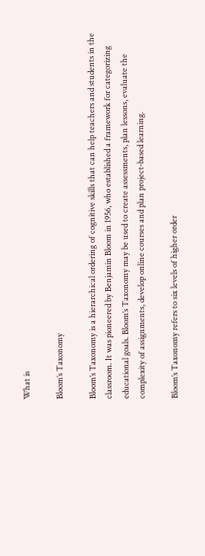What is

Bloom’s Taxonomy

Bloom’s Taxonomy is a hierarchical ordering of cognitive skills that can help teachers and students in the classroom. It was pioneered by Benjamin Bloom in 1956, who established a framework for categorizing educational goals. Bloom’s Taxonomy may be used to create assessments, plan lessons, evaluate the complexity of assignments, develop online courses and plan project-based learning.

Bloom’s Taxonomy refers to six levels of higher order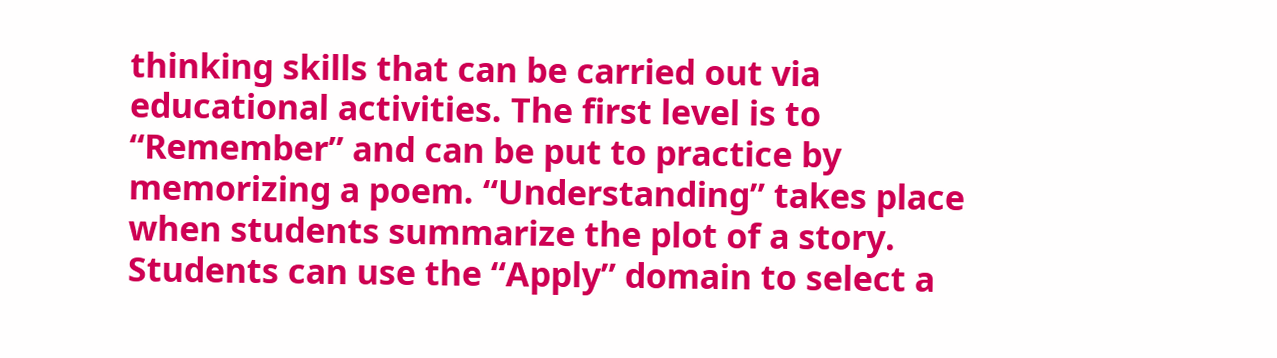thinking skills that can be carried out via educational activities. The first level is to “Remember” and can be put to practice by memorizing a poem. “Understanding” takes place when students summarize the plot of a story. Students can use the “Apply” domain to select a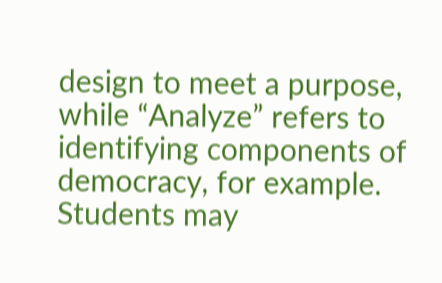design to meet a purpose, while “Analyze” refers to identifying components of democracy, for example. Students may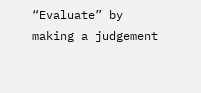“Evaluate” by making a judgement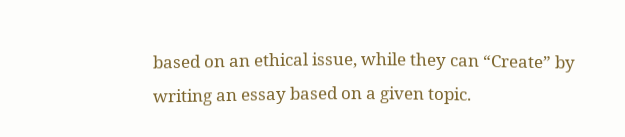based on an ethical issue, while they can “Create” by writing an essay based on a given topic.